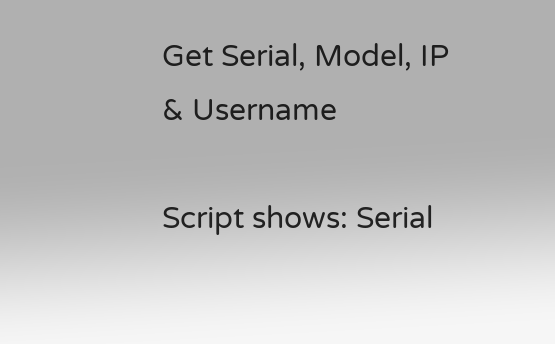Get Serial, Model, IP & Username

Script shows: Serial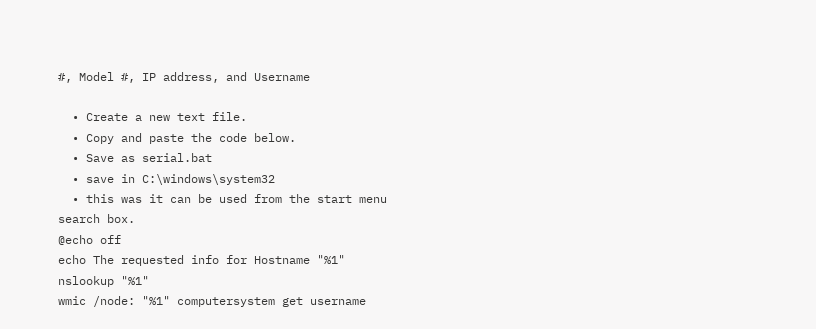#, Model #, IP address, and Username

  • Create a new text file.
  • Copy and paste the code below.
  • Save as serial.bat
  • save in C:\windows\system32
  • this was it can be used from the start menu search box.
@echo off
echo The requested info for Hostname "%1"
nslookup "%1"
wmic /node: "%1" computersystem get username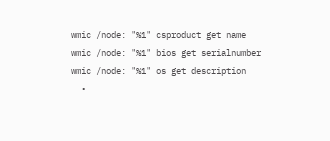wmic /node: "%1" csproduct get name
wmic /node: "%1" bios get serialnumber
wmic /node: "%1" os get description
  •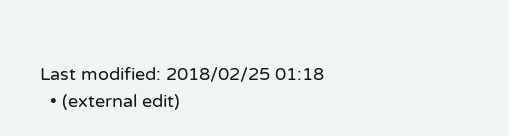Last modified: 2018/02/25 01:18
  • (external edit)